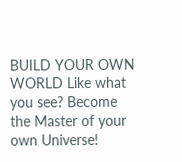BUILD YOUR OWN WORLD Like what you see? Become the Master of your own Universe!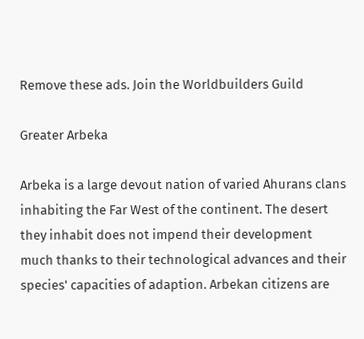Remove these ads. Join the Worldbuilders Guild

Greater Arbeka

Arbeka is a large devout nation of varied Ahurans clans inhabiting the Far West of the continent. The desert they inhabit does not impend their development much thanks to their technological advances and their species' capacities of adaption. Arbekan citizens are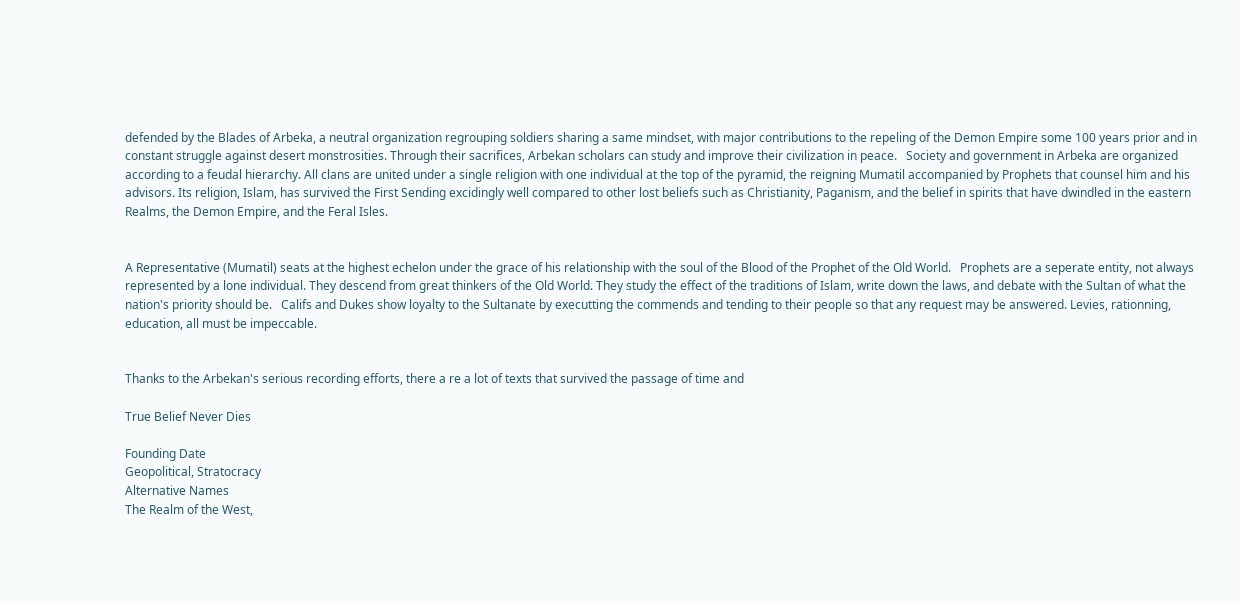defended by the Blades of Arbeka, a neutral organization regrouping soldiers sharing a same mindset, with major contributions to the repeling of the Demon Empire some 100 years prior and in constant struggle against desert monstrosities. Through their sacrifices, Arbekan scholars can study and improve their civilization in peace.   Society and government in Arbeka are organized according to a feudal hierarchy. All clans are united under a single religion with one individual at the top of the pyramid, the reigning Mumatil accompanied by Prophets that counsel him and his advisors. Its religion, Islam, has survived the First Sending excidingly well compared to other lost beliefs such as Christianity, Paganism, and the belief in spirits that have dwindled in the eastern Realms, the Demon Empire, and the Feral Isles.


A Representative (Mumatil) seats at the highest echelon under the grace of his relationship with the soul of the Blood of the Prophet of the Old World.   Prophets are a seperate entity, not always represented by a lone individual. They descend from great thinkers of the Old World. They study the effect of the traditions of Islam, write down the laws, and debate with the Sultan of what the nation's priority should be.   Califs and Dukes show loyalty to the Sultanate by executting the commends and tending to their people so that any request may be answered. Levies, rationning, education, all must be impeccable.


Thanks to the Arbekan's serious recording efforts, there a re a lot of texts that survived the passage of time and

True Belief Never Dies

Founding Date
Geopolitical, Stratocracy
Alternative Names
The Realm of the West,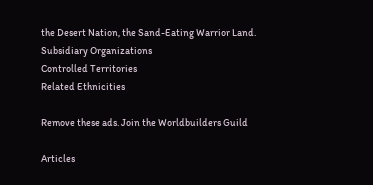the Desert Nation, the Sand-Eating Warrior Land.
Subsidiary Organizations
Controlled Territories
Related Ethnicities

Remove these ads. Join the Worldbuilders Guild

Articles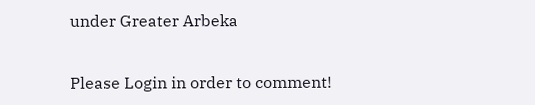under Greater Arbeka


Please Login in order to comment!